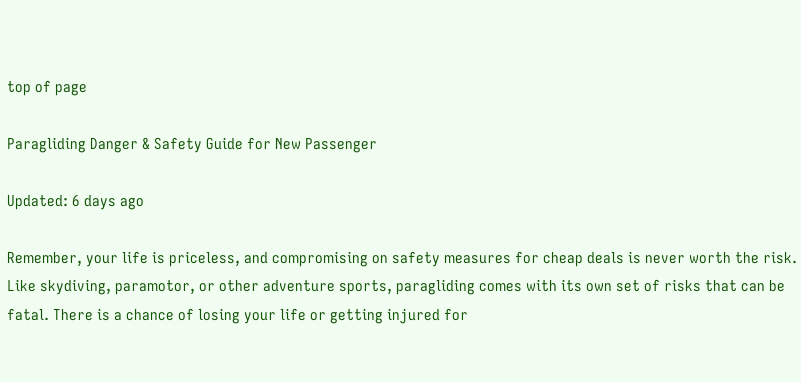top of page

Paragliding Danger & Safety Guide for New Passenger

Updated: 6 days ago

Remember, your life is priceless, and compromising on safety measures for cheap deals is never worth the risk. Like skydiving, paramotor, or other adventure sports, paragliding comes with its own set of risks that can be fatal. There is a chance of losing your life or getting injured for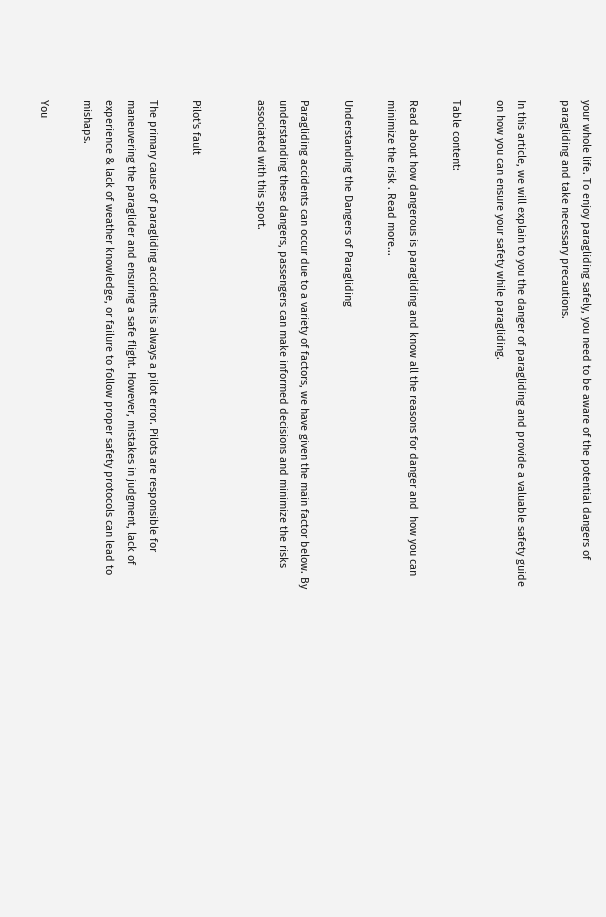your whole life. To enjoy paragliding safely, you need to be aware of the potential dangers of paragliding and take necessary precautions.

In this article, we will explain to you the danger of paragliding and provide a valuable safety guide on how you can ensure your safety while paragliding.

Table content:

Read about how dangerous is paragliding and know all the reasons for danger and  how you can minimize the risk . Read more...

Understanding the Dangers of Paragliding

Paragliding accidents can occur due to a variety of factors, we have given the main factor below. By understanding these dangers, passengers can make informed decisions and minimize the risks associated with this sport.


Pilot's fault

The primary cause of paragliding accidents is always a pilot error. Pilots are responsible for maneuvering the paraglider and ensuring a safe flight. However, mistakes in judgment, lack of experience & lack of weather knowledge, or failure to follow proper safety protocols can lead to mishaps.

You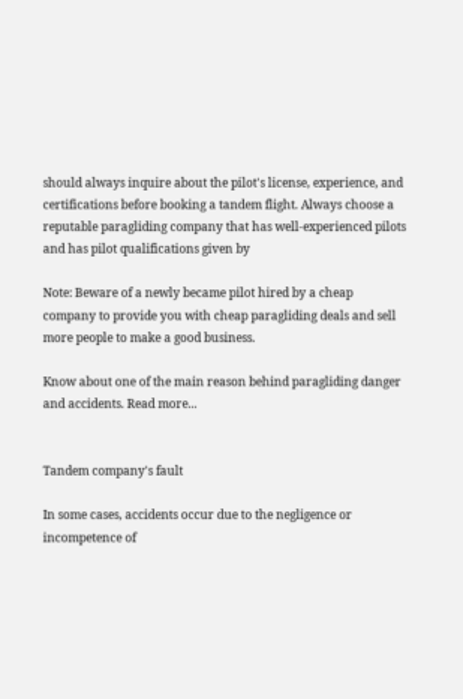should always inquire about the pilot's license, experience, and certifications before booking a tandem flight. Always choose a reputable paragliding company that has well-experienced pilots and has pilot qualifications given by

Note: Beware of a newly became pilot hired by a cheap company to provide you with cheap paragliding deals and sell more people to make a good business.

Know about one of the main reason behind paragliding danger and accidents. Read more...


Tandem company's fault

In some cases, accidents occur due to the negligence or incompetence of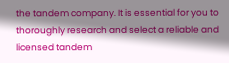the tandem company. It is essential for you to thoroughly research and select a reliable and licensed tandem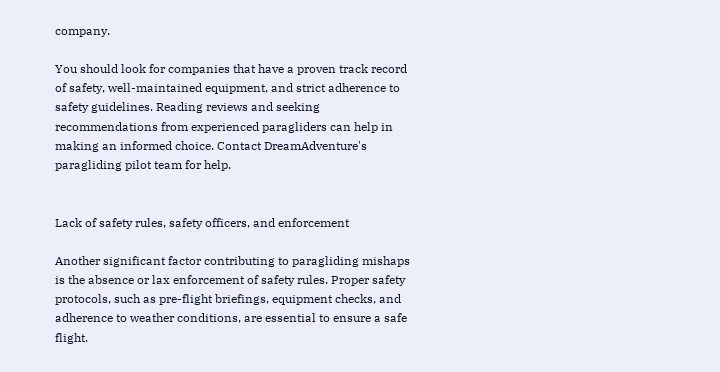company.

You should look for companies that have a proven track record of safety, well-maintained equipment, and strict adherence to safety guidelines. Reading reviews and seeking recommendations from experienced paragliders can help in making an informed choice. Contact DreamAdventure's paragliding pilot team for help.


Lack of safety rules, safety officers, and enforcement

Another significant factor contributing to paragliding mishaps is the absence or lax enforcement of safety rules. Proper safety protocols, such as pre-flight briefings, equipment checks, and adherence to weather conditions, are essential to ensure a safe flight.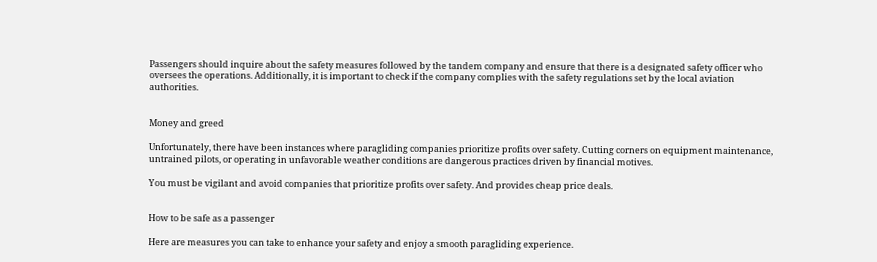Passengers should inquire about the safety measures followed by the tandem company and ensure that there is a designated safety officer who oversees the operations. Additionally, it is important to check if the company complies with the safety regulations set by the local aviation authorities.


Money and greed

Unfortunately, there have been instances where paragliding companies prioritize profits over safety. Cutting corners on equipment maintenance, untrained pilots, or operating in unfavorable weather conditions are dangerous practices driven by financial motives.

You must be vigilant and avoid companies that prioritize profits over safety. And provides cheap price deals.


How to be safe as a passenger

Here are measures you can take to enhance your safety and enjoy a smooth paragliding experience.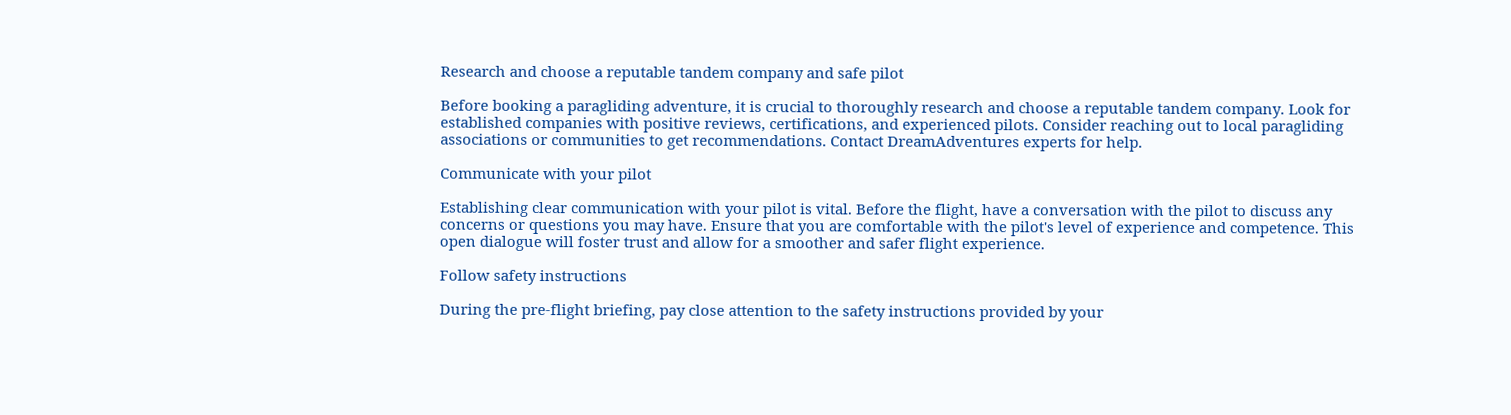Research and choose a reputable tandem company and safe pilot

Before booking a paragliding adventure, it is crucial to thoroughly research and choose a reputable tandem company. Look for established companies with positive reviews, certifications, and experienced pilots. Consider reaching out to local paragliding associations or communities to get recommendations. Contact DreamAdventures experts for help.

Communicate with your pilot

Establishing clear communication with your pilot is vital. Before the flight, have a conversation with the pilot to discuss any concerns or questions you may have. Ensure that you are comfortable with the pilot's level of experience and competence. This open dialogue will foster trust and allow for a smoother and safer flight experience.

Follow safety instructions

During the pre-flight briefing, pay close attention to the safety instructions provided by your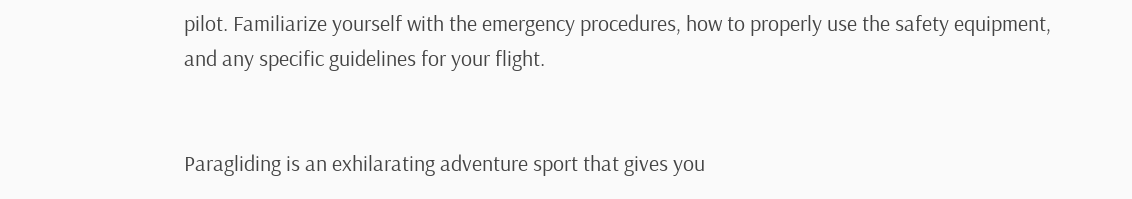pilot. Familiarize yourself with the emergency procedures, how to properly use the safety equipment, and any specific guidelines for your flight.


Paragliding is an exhilarating adventure sport that gives you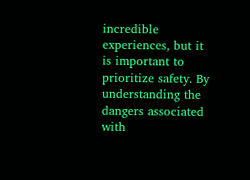incredible experiences, but it is important to prioritize safety. By understanding the dangers associated with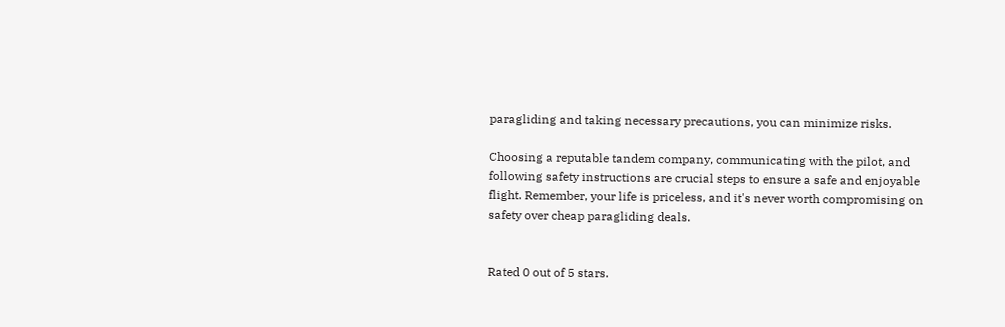paragliding and taking necessary precautions, you can minimize risks.

Choosing a reputable tandem company, communicating with the pilot, and following safety instructions are crucial steps to ensure a safe and enjoyable flight. Remember, your life is priceless, and it's never worth compromising on safety over cheap paragliding deals.


Rated 0 out of 5 stars.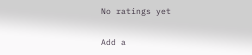No ratings yet

Add a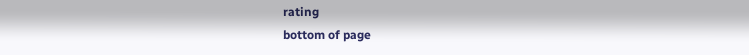rating
bottom of page